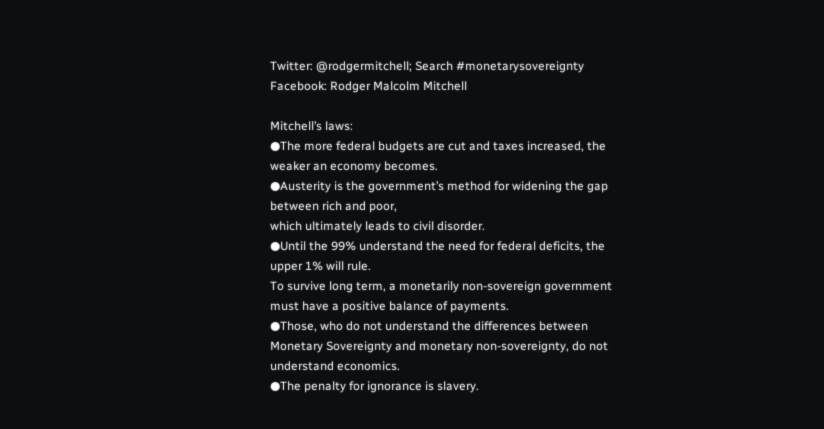Twitter: @rodgermitchell; Search #monetarysovereignty
Facebook: Rodger Malcolm Mitchell

Mitchell’s laws:
●The more federal budgets are cut and taxes increased, the weaker an economy becomes.
●Austerity is the government’s method for widening the gap between rich and poor,
which ultimately leads to civil disorder.
●Until the 99% understand the need for federal deficits, the upper 1% will rule.
To survive long term, a monetarily non-sovereign government must have a positive balance of payments.
●Those, who do not understand the differences between Monetary Sovereignty and monetary non-sovereignty, do not understand economics.
●The penalty for ignorance is slavery.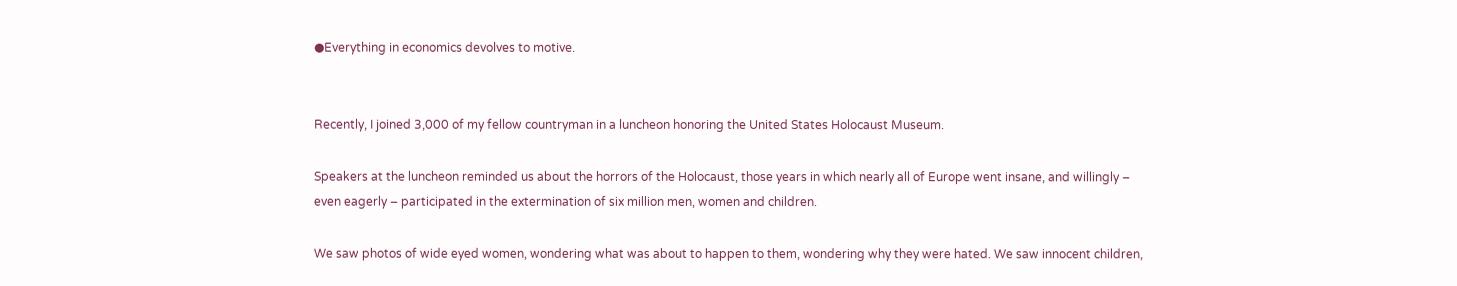●Everything in economics devolves to motive.


Recently, I joined 3,000 of my fellow countryman in a luncheon honoring the United States Holocaust Museum.

Speakers at the luncheon reminded us about the horrors of the Holocaust, those years in which nearly all of Europe went insane, and willingly – even eagerly – participated in the extermination of six million men, women and children.

We saw photos of wide eyed women, wondering what was about to happen to them, wondering why they were hated. We saw innocent children,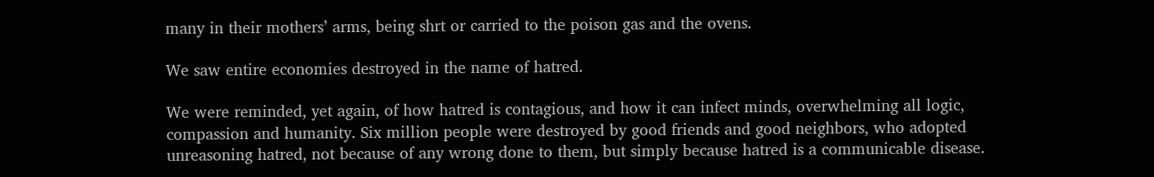many in their mothers’ arms, being shrt or carried to the poison gas and the ovens.

We saw entire economies destroyed in the name of hatred.

We were reminded, yet again, of how hatred is contagious, and how it can infect minds, overwhelming all logic, compassion and humanity. Six million people were destroyed by good friends and good neighbors, who adopted unreasoning hatred, not because of any wrong done to them, but simply because hatred is a communicable disease.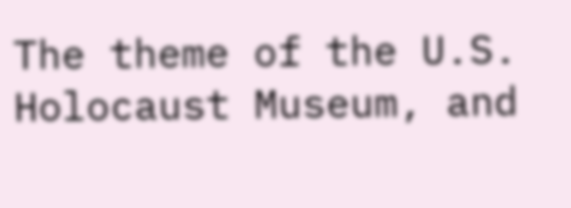The theme of the U.S. Holocaust Museum, and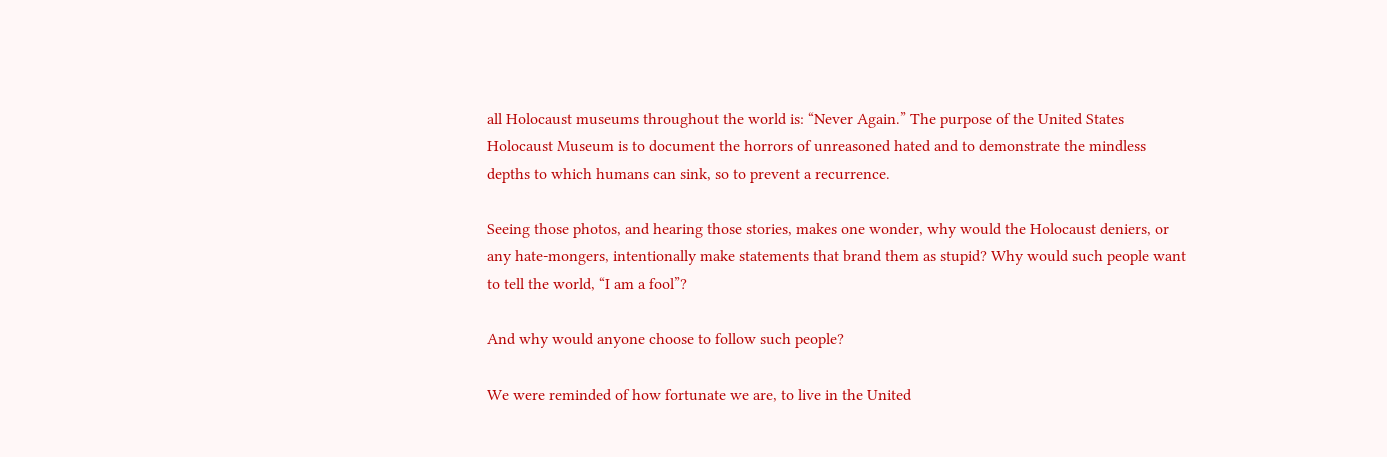all Holocaust museums throughout the world is: “Never Again.” The purpose of the United States Holocaust Museum is to document the horrors of unreasoned hated and to demonstrate the mindless depths to which humans can sink, so to prevent a recurrence.

Seeing those photos, and hearing those stories, makes one wonder, why would the Holocaust deniers, or any hate-mongers, intentionally make statements that brand them as stupid? Why would such people want to tell the world, “I am a fool”?

And why would anyone choose to follow such people?

We were reminded of how fortunate we are, to live in the United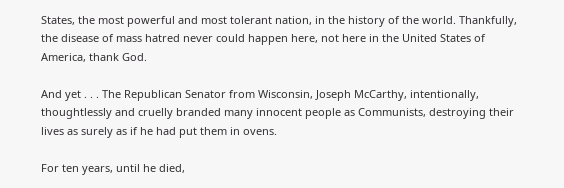States, the most powerful and most tolerant nation, in the history of the world. Thankfully, the disease of mass hatred never could happen here, not here in the United States of America, thank God.

And yet . . . The Republican Senator from Wisconsin, Joseph McCarthy, intentionally, thoughtlessly and cruelly branded many innocent people as Communists, destroying their lives as surely as if he had put them in ovens.

For ten years, until he died,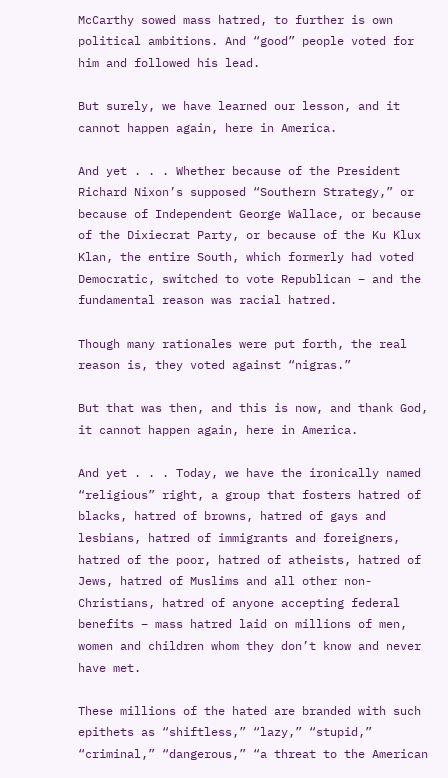McCarthy sowed mass hatred, to further is own political ambitions. And “good” people voted for him and followed his lead.

But surely, we have learned our lesson, and it cannot happen again, here in America.

And yet . . . Whether because of the President Richard Nixon’s supposed “Southern Strategy,” or because of Independent George Wallace, or because of the Dixiecrat Party, or because of the Ku Klux Klan, the entire South, which formerly had voted Democratic, switched to vote Republican – and the fundamental reason was racial hatred.

Though many rationales were put forth, the real reason is, they voted against “nigras.”

But that was then, and this is now, and thank God, it cannot happen again, here in America.

And yet . . . Today, we have the ironically named “religious” right, a group that fosters hatred of blacks, hatred of browns, hatred of gays and lesbians, hatred of immigrants and foreigners, hatred of the poor, hatred of atheists, hatred of Jews, hatred of Muslims and all other non-Christians, hatred of anyone accepting federal benefits – mass hatred laid on millions of men, women and children whom they don’t know and never have met.

These millions of the hated are branded with such epithets as “shiftless,” “lazy,” “stupid,” “criminal,” “dangerous,” “a threat to the American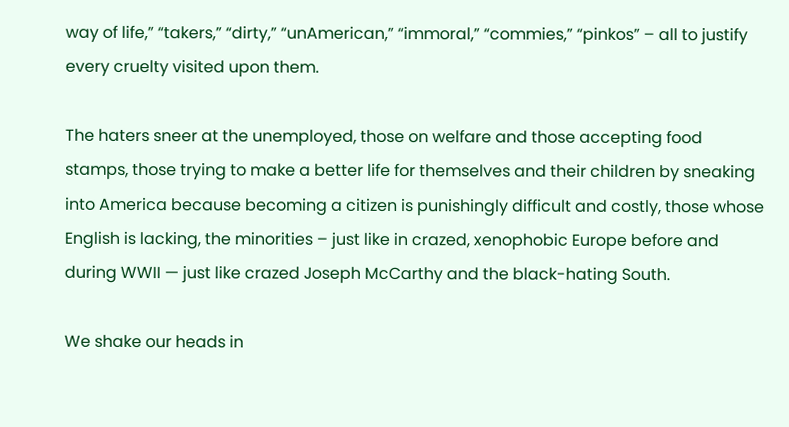way of life,” “takers,” “dirty,” “unAmerican,” “immoral,” “commies,” “pinkos” – all to justify every cruelty visited upon them.

The haters sneer at the unemployed, those on welfare and those accepting food stamps, those trying to make a better life for themselves and their children by sneaking into America because becoming a citizen is punishingly difficult and costly, those whose English is lacking, the minorities – just like in crazed, xenophobic Europe before and during WWII — just like crazed Joseph McCarthy and the black-hating South.

We shake our heads in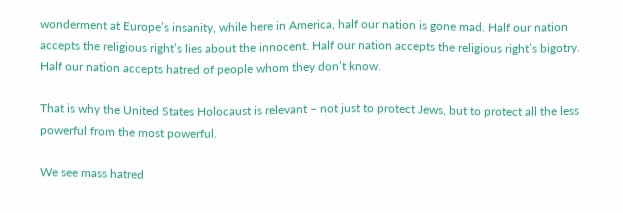wonderment at Europe’s insanity, while here in America, half our nation is gone mad. Half our nation accepts the religious right’s lies about the innocent. Half our nation accepts the religious right’s bigotry. Half our nation accepts hatred of people whom they don’t know.

That is why the United States Holocaust is relevant – not just to protect Jews, but to protect all the less powerful from the most powerful.

We see mass hatred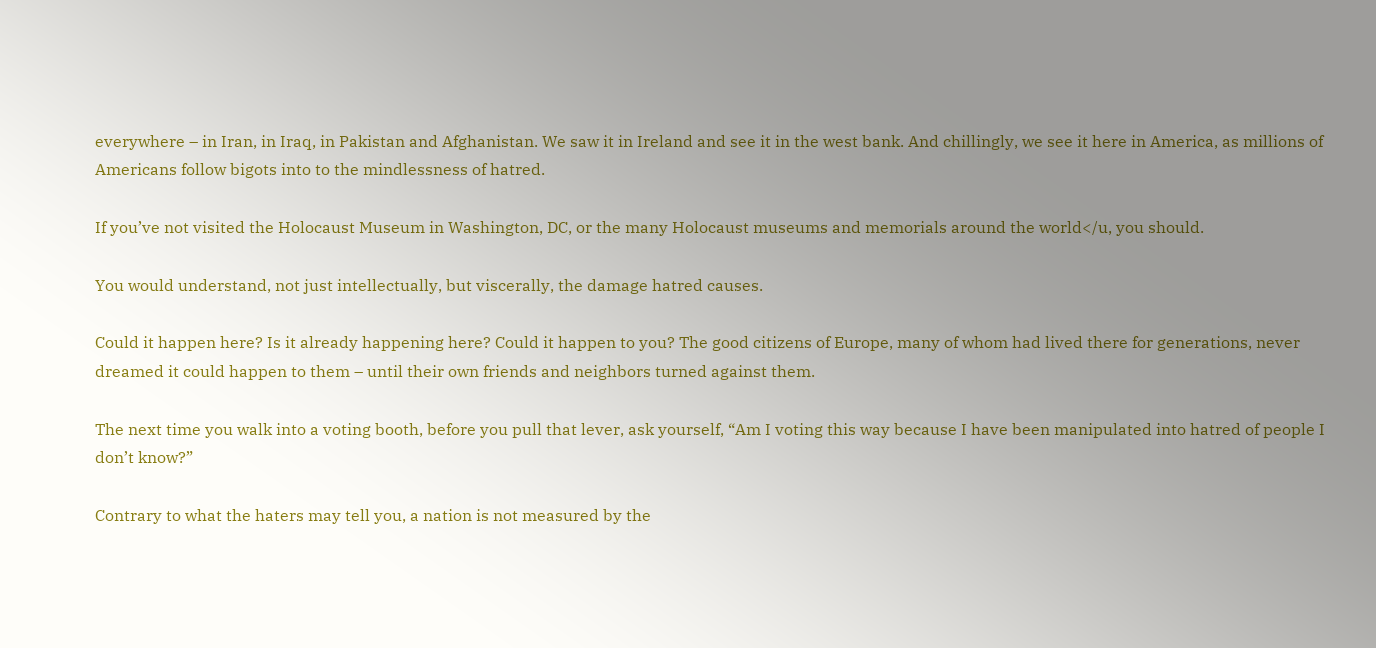everywhere – in Iran, in Iraq, in Pakistan and Afghanistan. We saw it in Ireland and see it in the west bank. And chillingly, we see it here in America, as millions of Americans follow bigots into to the mindlessness of hatred.

If you’ve not visited the Holocaust Museum in Washington, DC, or the many Holocaust museums and memorials around the world</u, you should.

You would understand, not just intellectually, but viscerally, the damage hatred causes.

Could it happen here? Is it already happening here? Could it happen to you? The good citizens of Europe, many of whom had lived there for generations, never dreamed it could happen to them – until their own friends and neighbors turned against them.

The next time you walk into a voting booth, before you pull that lever, ask yourself, “Am I voting this way because I have been manipulated into hatred of people I don’t know?”

Contrary to what the haters may tell you, a nation is not measured by the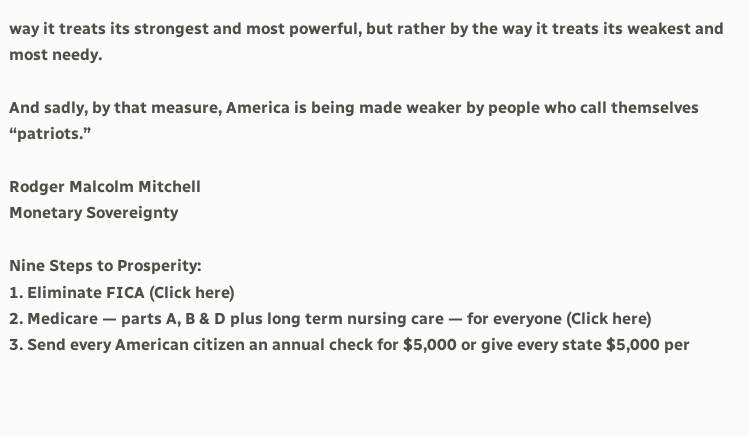way it treats its strongest and most powerful, but rather by the way it treats its weakest and most needy.

And sadly, by that measure, America is being made weaker by people who call themselves “patriots.”

Rodger Malcolm Mitchell
Monetary Sovereignty

Nine Steps to Prosperity:
1. Eliminate FICA (Click here)
2. Medicare — parts A, B & D plus long term nursing care — for everyone (Click here)
3. Send every American citizen an annual check for $5,000 or give every state $5,000 per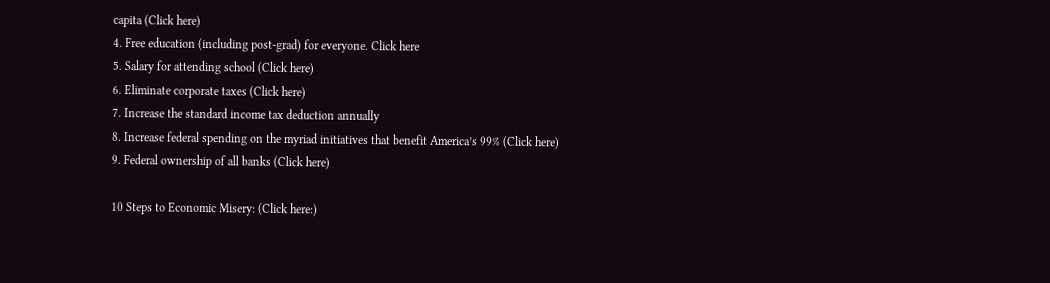capita (Click here)
4. Free education (including post-grad) for everyone. Click here
5. Salary for attending school (Click here)
6. Eliminate corporate taxes (Click here)
7. Increase the standard income tax deduction annually
8. Increase federal spending on the myriad initiatives that benefit America’s 99% (Click here)
9. Federal ownership of all banks (Click here)

10 Steps to Economic Misery: (Click here:)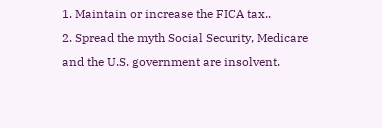1. Maintain or increase the FICA tax..
2. Spread the myth Social Security, Medicare and the U.S. government are insolvent.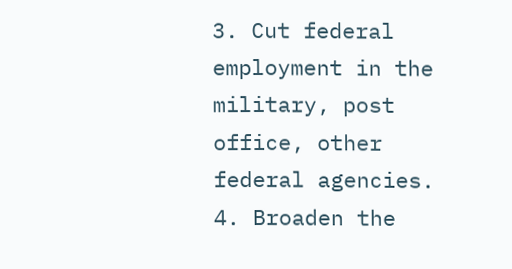3. Cut federal employment in the military, post office, other federal agencies.
4. Broaden the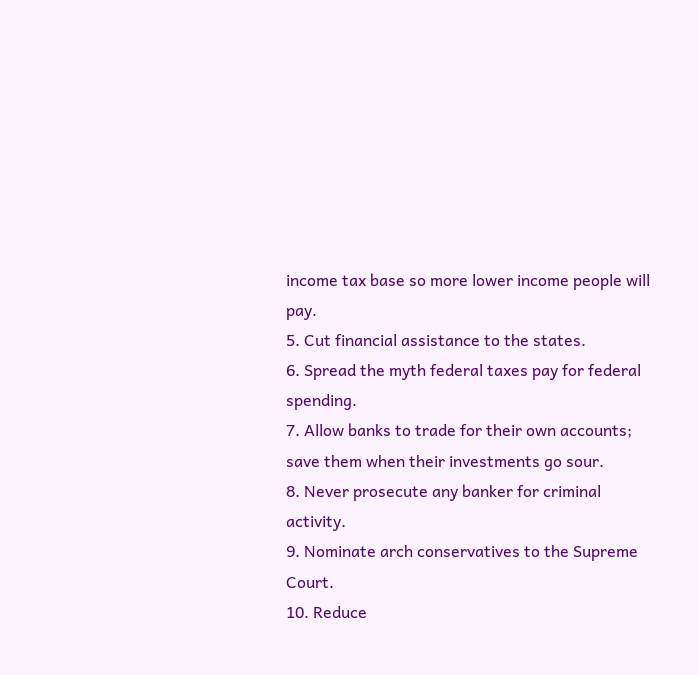income tax base so more lower income people will pay.
5. Cut financial assistance to the states.
6. Spread the myth federal taxes pay for federal spending.
7. Allow banks to trade for their own accounts; save them when their investments go sour.
8. Never prosecute any banker for criminal activity.
9. Nominate arch conservatives to the Supreme Court.
10. Reduce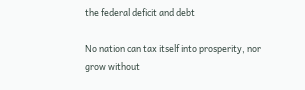the federal deficit and debt

No nation can tax itself into prosperity, nor grow without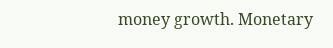money growth. Monetary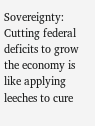Sovereignty: Cutting federal deficits to grow the economy is like applying leeches to cure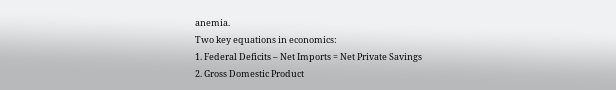anemia.
Two key equations in economics:
1. Federal Deficits – Net Imports = Net Private Savings
2. Gross Domestic Product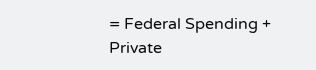= Federal Spending + Private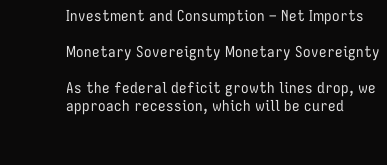Investment and Consumption – Net Imports

Monetary Sovereignty Monetary Sovereignty

As the federal deficit growth lines drop, we approach recession, which will be cured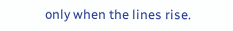only when the lines rise.